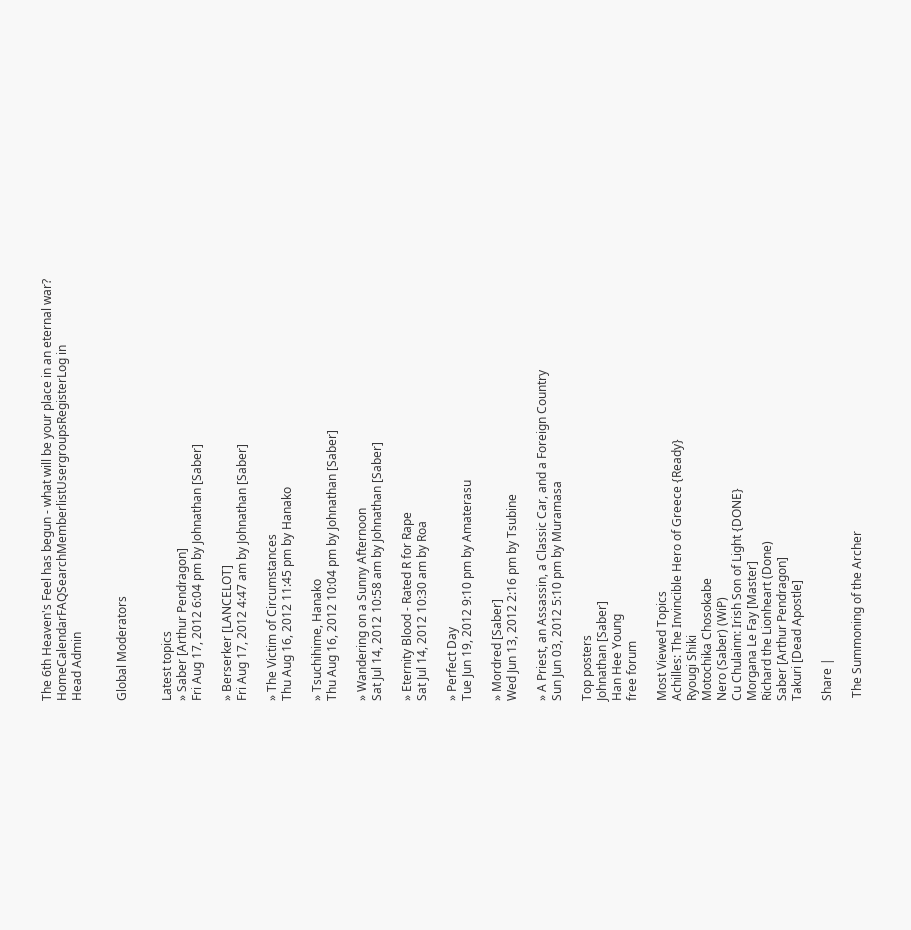The 6th Heaven's Feel has begun - what will be your place in an eternal war?
HomeCalendarFAQSearchMemberlistUsergroupsRegisterLog in
Head Admin


Global Moderators


Latest topics
» Saber [Arthur Pendragon]
Fri Aug 17, 2012 6:04 pm by Johnathan [Saber]

» Berserker [LANCELOT]
Fri Aug 17, 2012 4:47 am by Johnathan [Saber]

» The Victim of Circumstances
Thu Aug 16, 2012 11:45 pm by Hanako

» Tsuchihime, Hanako
Thu Aug 16, 2012 10:04 pm by Johnathan [Saber]

» Wandering on a Sunny Afternoon
Sat Jul 14, 2012 10:58 am by Johnathan [Saber]

» Eternity Blood - Rated R for Rape
Sat Jul 14, 2012 10:30 am by Roa

» Perfect Day
Tue Jun 19, 2012 9:10 pm by Amaterasu

» Mordred [Saber]
Wed Jun 13, 2012 2:16 pm by Tsubine

» A Priest, an Assassin, a Classic Car, and a Foreign Country
Sun Jun 03, 2012 5:10 pm by Muramasa

Top posters
Johnathan [Saber]
Han Hee Young
free forum

Most Viewed Topics
Achilles: The Invincible Hero of Greece {Ready}
Ryougi Shiki
Motochika Chosokabe
Nero (Saber) (WiP)
Cu Chulainn: Irish Son of Light {DONE}
Morgana Le Fay [Master]
Richard the Lionheart (Done)
Saber [Arthur Pendragon]
Takuri [Dead Apostle]

Share |

 The Summoning of the Archer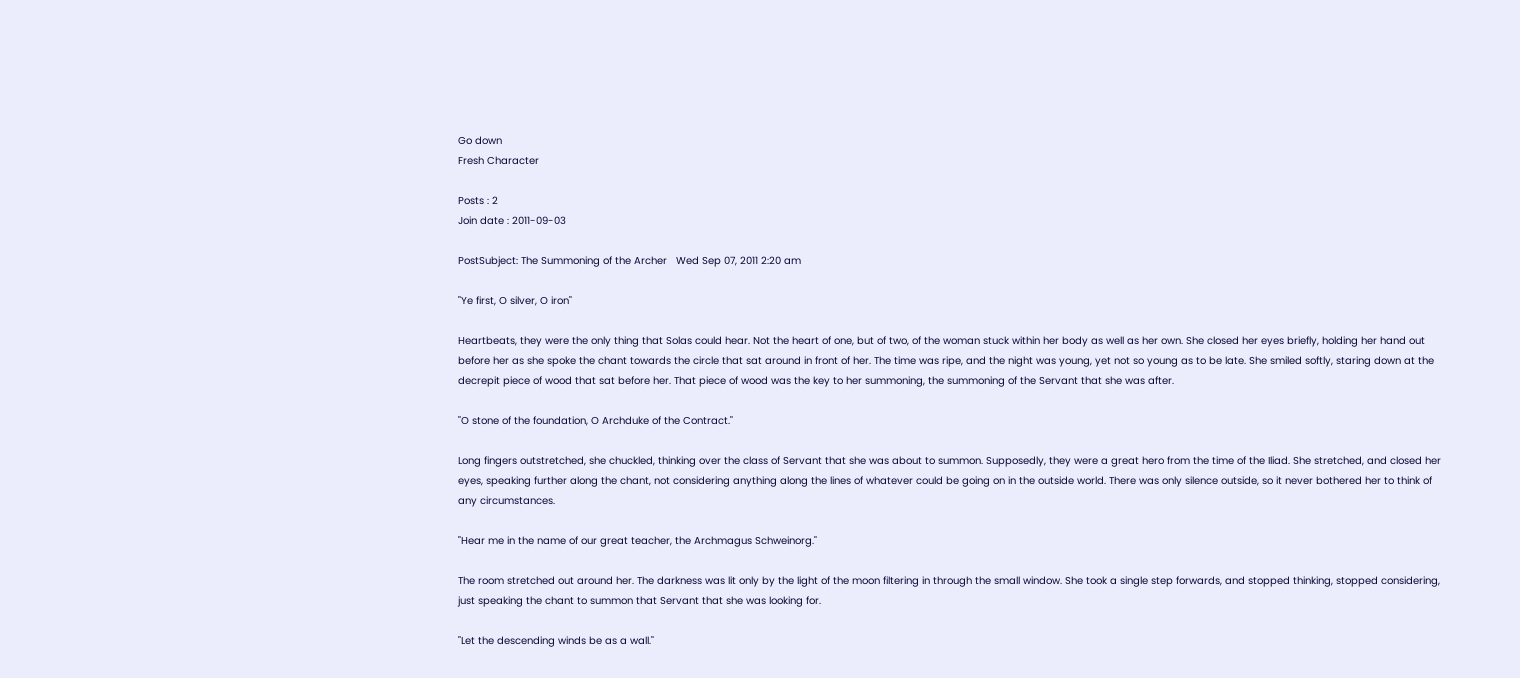Go down
Fresh Character

Posts : 2
Join date : 2011-09-03

PostSubject: The Summoning of the Archer   Wed Sep 07, 2011 2:20 am

"Ye first, O silver, O iron"

Heartbeats, they were the only thing that Solas could hear. Not the heart of one, but of two, of the woman stuck within her body as well as her own. She closed her eyes briefly, holding her hand out before her as she spoke the chant towards the circle that sat around in front of her. The time was ripe, and the night was young, yet not so young as to be late. She smiled softly, staring down at the decrepit piece of wood that sat before her. That piece of wood was the key to her summoning, the summoning of the Servant that she was after.

"O stone of the foundation, O Archduke of the Contract."

Long fingers outstretched, she chuckled, thinking over the class of Servant that she was about to summon. Supposedly, they were a great hero from the time of the Iliad. She stretched, and closed her eyes, speaking further along the chant, not considering anything along the lines of whatever could be going on in the outside world. There was only silence outside, so it never bothered her to think of any circumstances.

"Hear me in the name of our great teacher, the Archmagus Schweinorg."

The room stretched out around her. The darkness was lit only by the light of the moon filtering in through the small window. She took a single step forwards, and stopped thinking, stopped considering, just speaking the chant to summon that Servant that she was looking for.

"Let the descending winds be as a wall."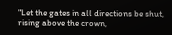"Let the gates in all directions be shut, rising above the crown,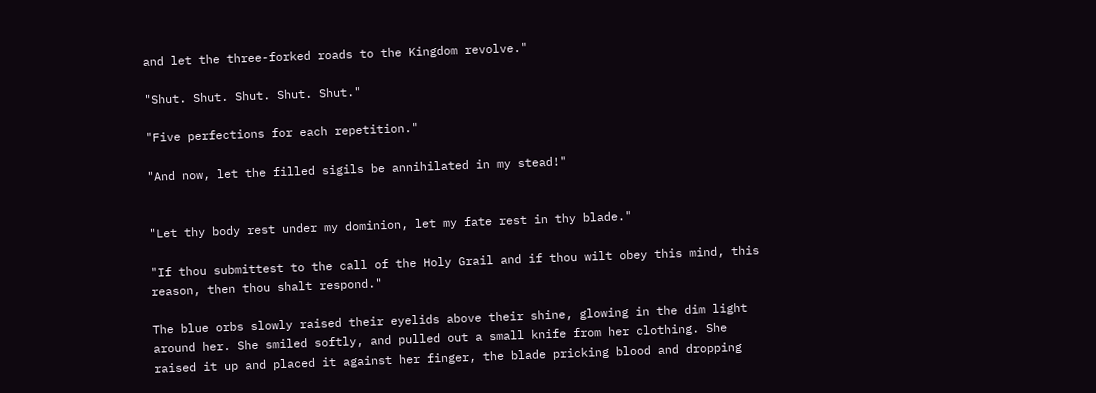and let the three-forked roads to the Kingdom revolve."

"Shut. Shut. Shut. Shut. Shut."

"Five perfections for each repetition."

"And now, let the filled sigils be annihilated in my stead!"


"Let thy body rest under my dominion, let my fate rest in thy blade."

"If thou submittest to the call of the Holy Grail and if thou wilt obey this mind, this reason, then thou shalt respond."

The blue orbs slowly raised their eyelids above their shine, glowing in the dim light around her. She smiled softly, and pulled out a small knife from her clothing. She raised it up and placed it against her finger, the blade pricking blood and dropping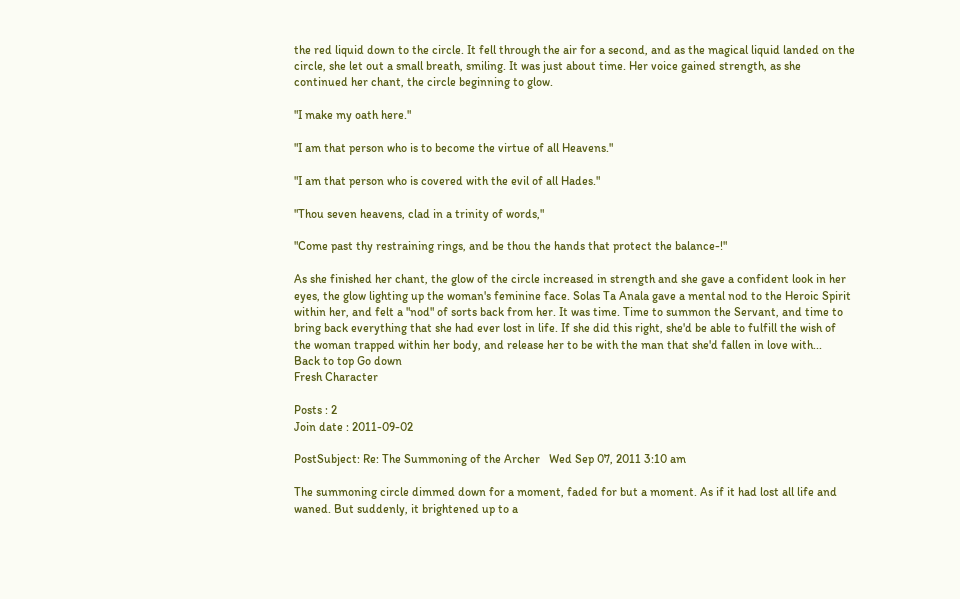the red liquid down to the circle. It fell through the air for a second, and as the magical liquid landed on the circle, she let out a small breath, smiling. It was just about time. Her voice gained strength, as she continued her chant, the circle beginning to glow.

"I make my oath here."

"I am that person who is to become the virtue of all Heavens."

"I am that person who is covered with the evil of all Hades."

"Thou seven heavens, clad in a trinity of words,"

"Come past thy restraining rings, and be thou the hands that protect the balance-!"

As she finished her chant, the glow of the circle increased in strength and she gave a confident look in her eyes, the glow lighting up the woman's feminine face. Solas Ta Anala gave a mental nod to the Heroic Spirit within her, and felt a "nod" of sorts back from her. It was time. Time to summon the Servant, and time to bring back everything that she had ever lost in life. If she did this right, she'd be able to fulfill the wish of the woman trapped within her body, and release her to be with the man that she'd fallen in love with...
Back to top Go down
Fresh Character

Posts : 2
Join date : 2011-09-02

PostSubject: Re: The Summoning of the Archer   Wed Sep 07, 2011 3:10 am

The summoning circle dimmed down for a moment, faded for but a moment. As if it had lost all life and waned. But suddenly, it brightened up to a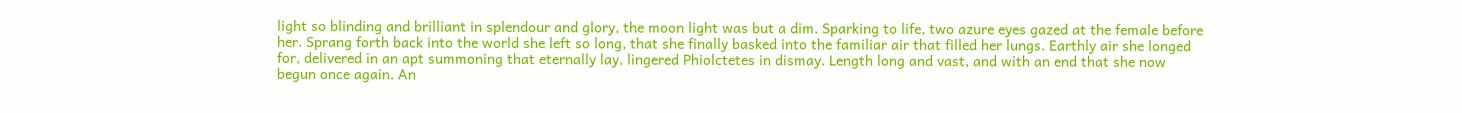light so blinding and brilliant in splendour and glory, the moon light was but a dim. Sparking to life, two azure eyes gazed at the female before her. Sprang forth back into the world she left so long, that she finally basked into the familiar air that filled her lungs. Earthly air she longed for, delivered in an apt summoning that eternally lay, lingered Phiolctetes in dismay. Length long and vast, and with an end that she now begun once again. An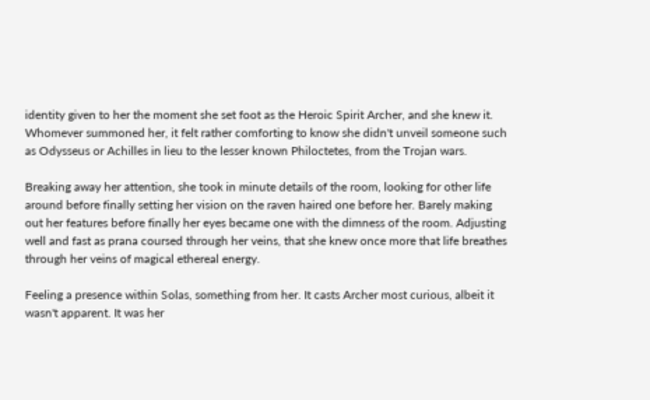identity given to her the moment she set foot as the Heroic Spirit Archer, and she knew it. Whomever summoned her, it felt rather comforting to know she didn't unveil someone such as Odysseus or Achilles in lieu to the lesser known Philoctetes, from the Trojan wars.

Breaking away her attention, she took in minute details of the room, looking for other life around before finally setting her vision on the raven haired one before her. Barely making out her features before finally her eyes became one with the dimness of the room. Adjusting well and fast as prana coursed through her veins, that she knew once more that life breathes through her veins of magical ethereal energy.

Feeling a presence within Solas, something from her. It casts Archer most curious, albeit it wasn't apparent. It was her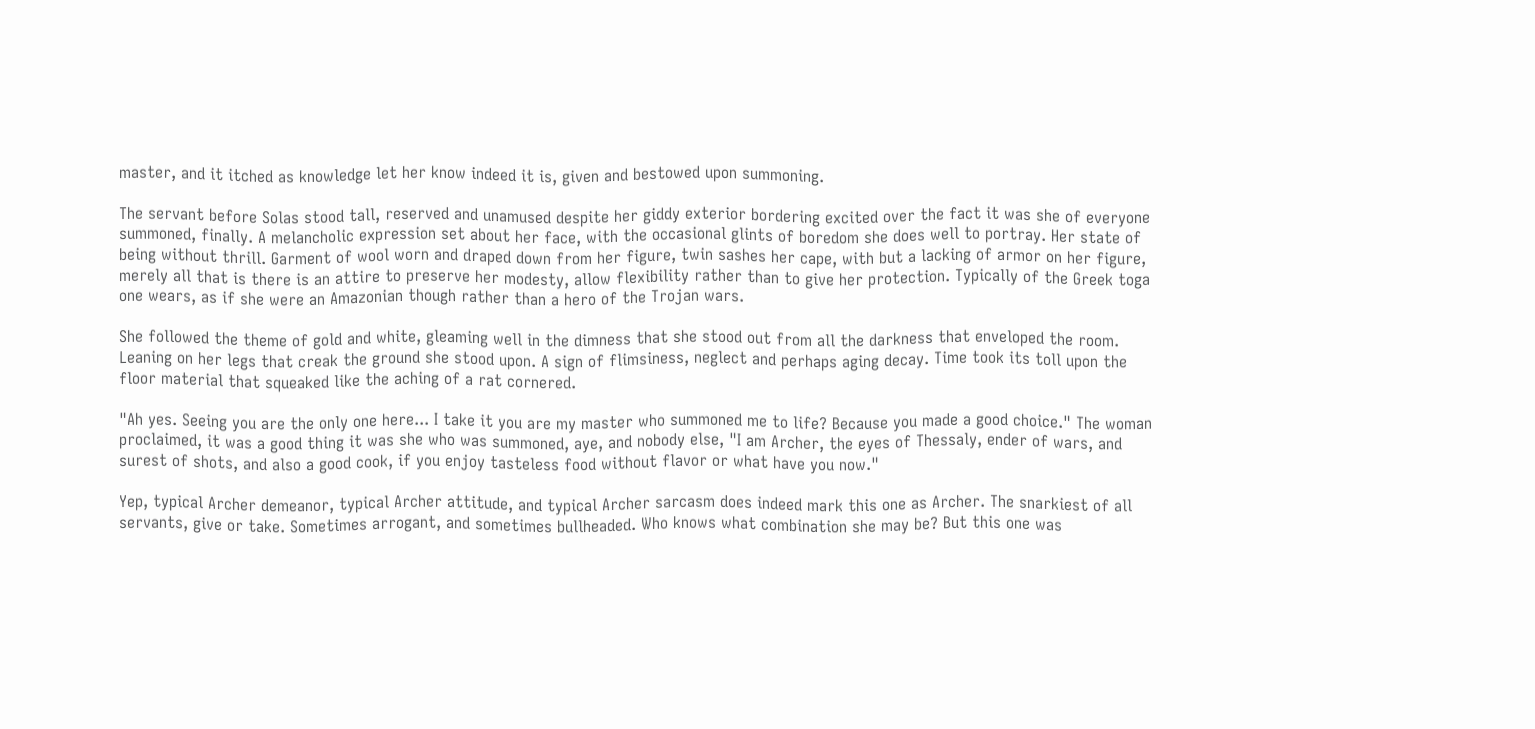master, and it itched as knowledge let her know indeed it is, given and bestowed upon summoning.

The servant before Solas stood tall, reserved and unamused despite her giddy exterior bordering excited over the fact it was she of everyone summoned, finally. A melancholic expression set about her face, with the occasional glints of boredom she does well to portray. Her state of being without thrill. Garment of wool worn and draped down from her figure, twin sashes her cape, with but a lacking of armor on her figure, merely all that is there is an attire to preserve her modesty, allow flexibility rather than to give her protection. Typically of the Greek toga one wears, as if she were an Amazonian though rather than a hero of the Trojan wars.

She followed the theme of gold and white, gleaming well in the dimness that she stood out from all the darkness that enveloped the room. Leaning on her legs that creak the ground she stood upon. A sign of flimsiness, neglect and perhaps aging decay. Time took its toll upon the floor material that squeaked like the aching of a rat cornered.

"Ah yes. Seeing you are the only one here... I take it you are my master who summoned me to life? Because you made a good choice." The woman proclaimed, it was a good thing it was she who was summoned, aye, and nobody else, "I am Archer, the eyes of Thessaly, ender of wars, and surest of shots, and also a good cook, if you enjoy tasteless food without flavor or what have you now."

Yep, typical Archer demeanor, typical Archer attitude, and typical Archer sarcasm does indeed mark this one as Archer. The snarkiest of all servants, give or take. Sometimes arrogant, and sometimes bullheaded. Who knows what combination she may be? But this one was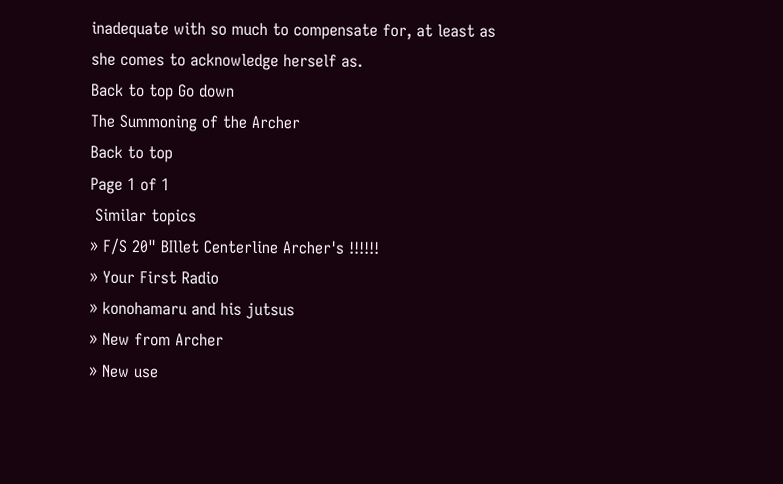inadequate with so much to compensate for, at least as she comes to acknowledge herself as.
Back to top Go down
The Summoning of the Archer
Back to top
Page 1 of 1
 Similar topics
» F/S 20" BIllet Centerline Archer's !!!!!!
» Your First Radio
» konohamaru and his jutsus
» New from Archer
» New use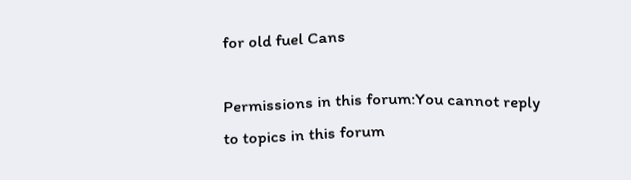for old fuel Cans

Permissions in this forum:You cannot reply to topics in this forum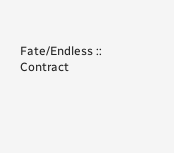Fate/Endless :: Contract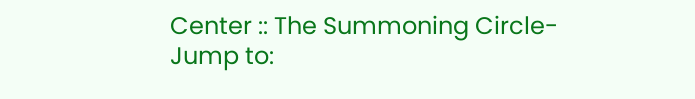Center :: The Summoning Circle-
Jump to: